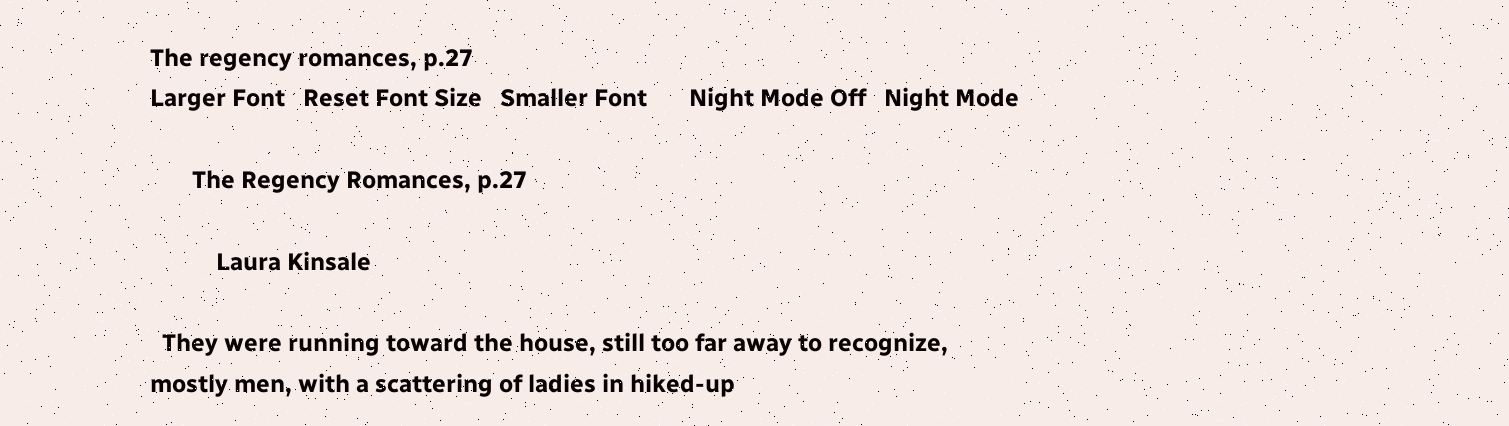The regency romances, p.27
Larger Font   Reset Font Size   Smaller Font       Night Mode Off   Night Mode

       The Regency Romances, p.27

           Laura Kinsale

  They were running toward the house, still too far away to recognize, mostly men, with a scattering of ladies in hiked-up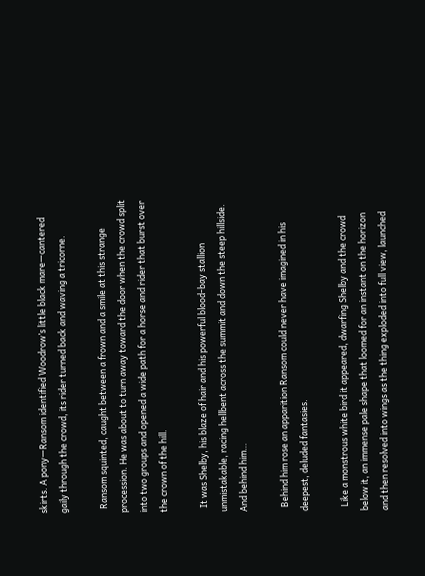skirts. A pony—Ransom identified Woodrow’s little black mare—cantered gaily through the crowd, its rider turned back and waving a tricorne.

  Ransom squinted, caught between a frown and a smile at this strange procession. He was about to turn away toward the door when the crowd split into two groups and opened a wide path for a horse and rider that burst over the crown of the hill.

  It was Shelby, his blaze of hair and his powerful blood-bay stallion unmistakable, racing hellbent across the summit and down the steep hillside. And behind him…

  Behind him rose an apparition Ransom could never have imagined in his deepest, deluded fantasies.

  Like a monstrous white bird it appeared, dwarfing Shelby and the crowd below it, an immense pale shape that loomed for an instant on the horizon and then resolved into wings as the thing exploded into full view, launched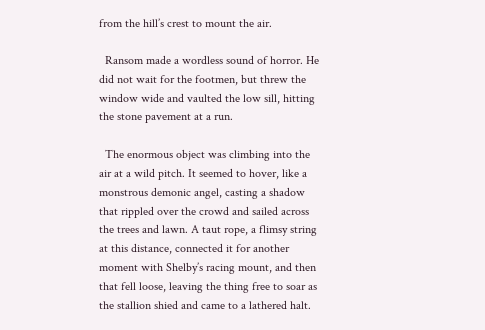from the hill’s crest to mount the air.

  Ransom made a wordless sound of horror. He did not wait for the footmen, but threw the window wide and vaulted the low sill, hitting the stone pavement at a run.

  The enormous object was climbing into the air at a wild pitch. It seemed to hover, like a monstrous demonic angel, casting a shadow that rippled over the crowd and sailed across the trees and lawn. A taut rope, a flimsy string at this distance, connected it for another moment with Shelby’s racing mount, and then that fell loose, leaving the thing free to soar as the stallion shied and came to a lathered halt.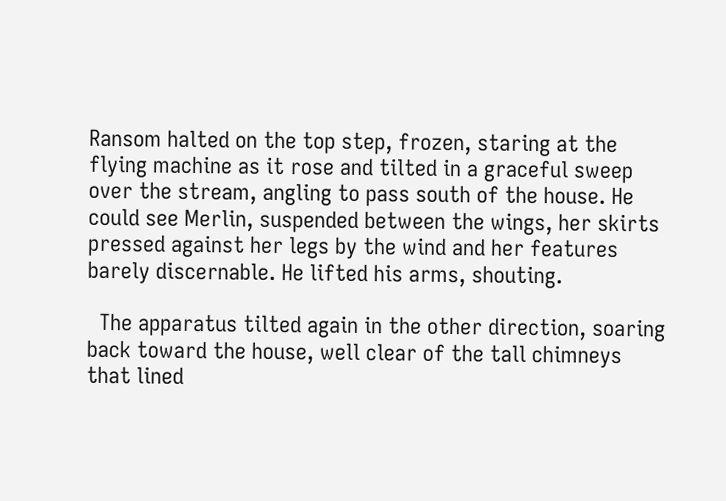Ransom halted on the top step, frozen, staring at the flying machine as it rose and tilted in a graceful sweep over the stream, angling to pass south of the house. He could see Merlin, suspended between the wings, her skirts pressed against her legs by the wind and her features barely discernable. He lifted his arms, shouting.

  The apparatus tilted again in the other direction, soaring back toward the house, well clear of the tall chimneys that lined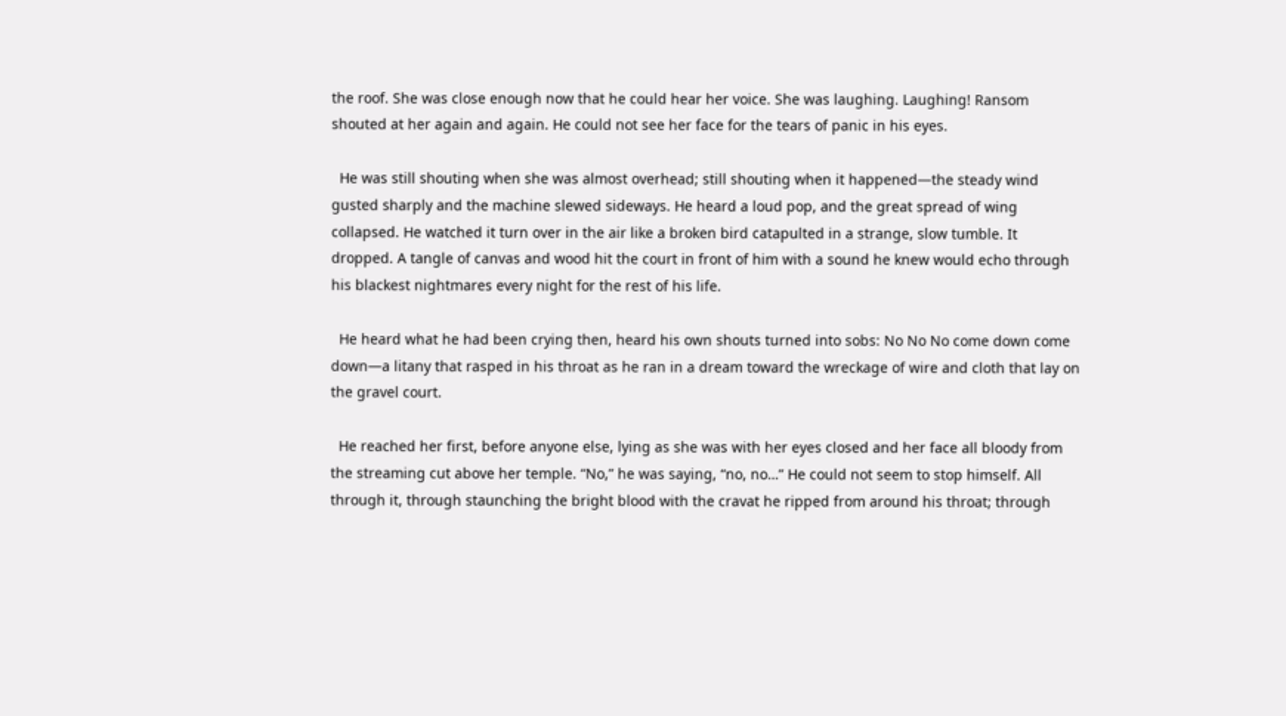the roof. She was close enough now that he could hear her voice. She was laughing. Laughing! Ransom shouted at her again and again. He could not see her face for the tears of panic in his eyes.

  He was still shouting when she was almost overhead; still shouting when it happened—the steady wind gusted sharply and the machine slewed sideways. He heard a loud pop, and the great spread of wing collapsed. He watched it turn over in the air like a broken bird catapulted in a strange, slow tumble. It dropped. A tangle of canvas and wood hit the court in front of him with a sound he knew would echo through his blackest nightmares every night for the rest of his life.

  He heard what he had been crying then, heard his own shouts turned into sobs: No No No come down come down—a litany that rasped in his throat as he ran in a dream toward the wreckage of wire and cloth that lay on the gravel court.

  He reached her first, before anyone else, lying as she was with her eyes closed and her face all bloody from the streaming cut above her temple. “No,” he was saying, “no, no…” He could not seem to stop himself. All through it, through staunching the bright blood with the cravat he ripped from around his throat; through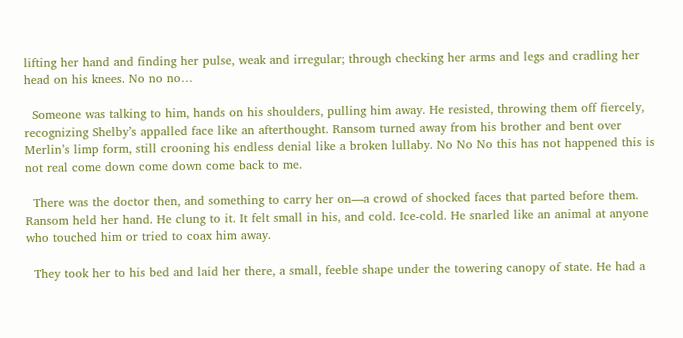lifting her hand and finding her pulse, weak and irregular; through checking her arms and legs and cradling her head on his knees. No no no…

  Someone was talking to him, hands on his shoulders, pulling him away. He resisted, throwing them off fiercely, recognizing Shelby’s appalled face like an afterthought. Ransom turned away from his brother and bent over Merlin’s limp form, still crooning his endless denial like a broken lullaby. No No No this has not happened this is not real come down come down come back to me.

  There was the doctor then, and something to carry her on—a crowd of shocked faces that parted before them. Ransom held her hand. He clung to it. It felt small in his, and cold. Ice-cold. He snarled like an animal at anyone who touched him or tried to coax him away.

  They took her to his bed and laid her there, a small, feeble shape under the towering canopy of state. He had a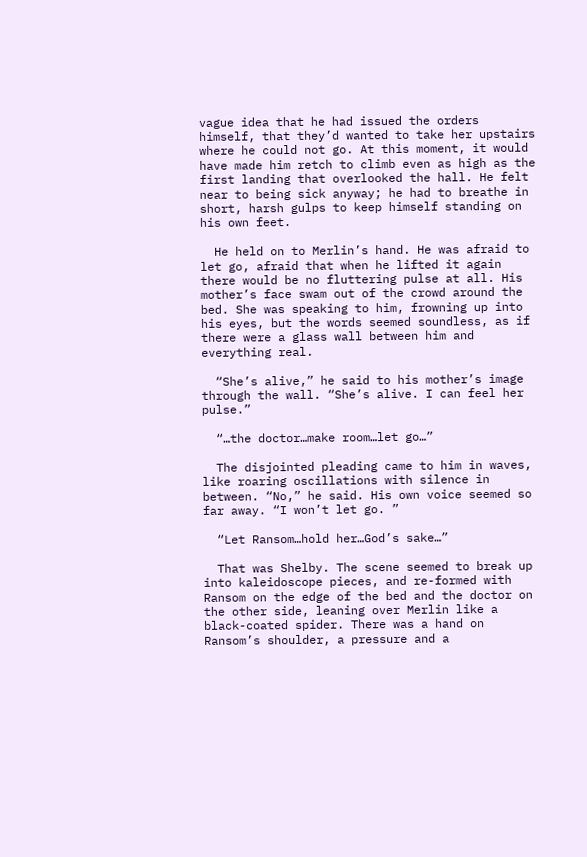vague idea that he had issued the orders himself, that they’d wanted to take her upstairs where he could not go. At this moment, it would have made him retch to climb even as high as the first landing that overlooked the hall. He felt near to being sick anyway; he had to breathe in short, harsh gulps to keep himself standing on his own feet.

  He held on to Merlin’s hand. He was afraid to let go, afraid that when he lifted it again there would be no fluttering pulse at all. His mother’s face swam out of the crowd around the bed. She was speaking to him, frowning up into his eyes, but the words seemed soundless, as if there were a glass wall between him and everything real.

  “She’s alive,” he said to his mother’s image through the wall. “She’s alive. I can feel her pulse.”

  “…the doctor…make room…let go…”

  The disjointed pleading came to him in waves, like roaring oscillations with silence in between. “No,” he said. His own voice seemed so far away. “I won’t let go. ”

  “Let Ransom…hold her…God’s sake…”

  That was Shelby. The scene seemed to break up into kaleidoscope pieces, and re-formed with Ransom on the edge of the bed and the doctor on the other side, leaning over Merlin like a black-coated spider. There was a hand on Ransom’s shoulder, a pressure and a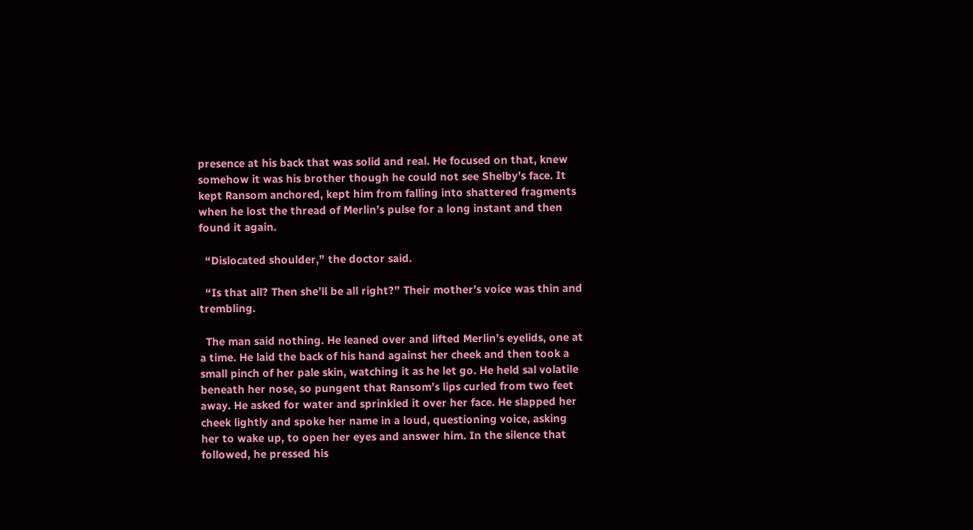presence at his back that was solid and real. He focused on that, knew somehow it was his brother though he could not see Shelby’s face. It kept Ransom anchored, kept him from falling into shattered fragments when he lost the thread of Merlin’s pulse for a long instant and then found it again.

  “Dislocated shoulder,” the doctor said.

  “Is that all? Then she’ll be all right?” Their mother’s voice was thin and trembling.

  The man said nothing. He leaned over and lifted Merlin’s eyelids, one at a time. He laid the back of his hand against her cheek and then took a small pinch of her pale skin, watching it as he let go. He held sal volatile beneath her nose, so pungent that Ransom’s lips curled from two feet away. He asked for water and sprinkled it over her face. He slapped her cheek lightly and spoke her name in a loud, questioning voice, asking her to wake up, to open her eyes and answer him. In the silence that followed, he pressed his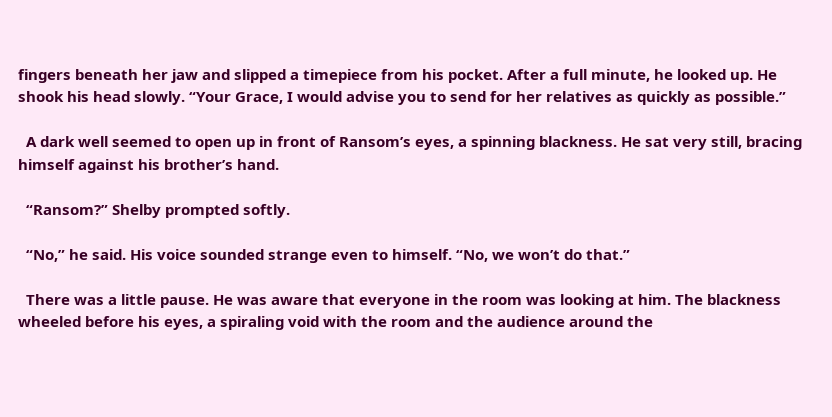fingers beneath her jaw and slipped a timepiece from his pocket. After a full minute, he looked up. He shook his head slowly. “Your Grace, I would advise you to send for her relatives as quickly as possible.”

  A dark well seemed to open up in front of Ransom’s eyes, a spinning blackness. He sat very still, bracing himself against his brother’s hand.

  “Ransom?” Shelby prompted softly.

  “No,” he said. His voice sounded strange even to himself. “No, we won’t do that.”

  There was a little pause. He was aware that everyone in the room was looking at him. The blackness wheeled before his eyes, a spiraling void with the room and the audience around the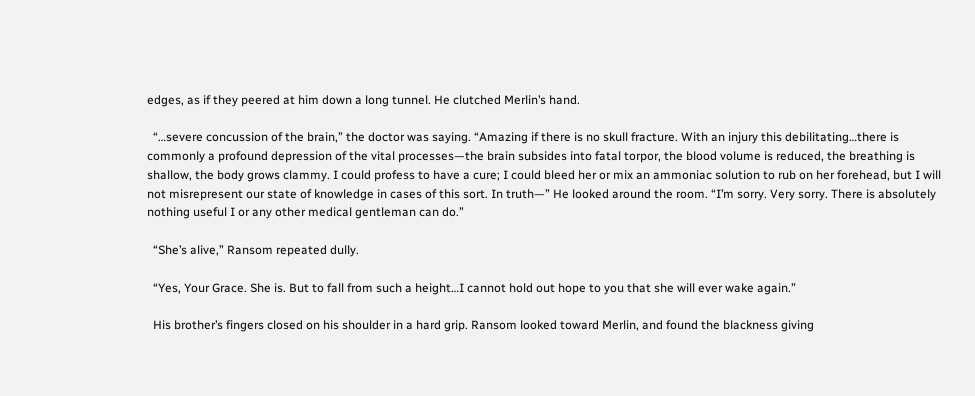edges, as if they peered at him down a long tunnel. He clutched Merlin’s hand.

  “…severe concussion of the brain,” the doctor was saying. “Amazing if there is no skull fracture. With an injury this debilitating…there is commonly a profound depression of the vital processes—the brain subsides into fatal torpor, the blood volume is reduced, the breathing is shallow, the body grows clammy. I could profess to have a cure; I could bleed her or mix an ammoniac solution to rub on her forehead, but I will not misrepresent our state of knowledge in cases of this sort. In truth—” He looked around the room. “I’m sorry. Very sorry. There is absolutely nothing useful I or any other medical gentleman can do.”

  “She’s alive,” Ransom repeated dully.

  “Yes, Your Grace. She is. But to fall from such a height…I cannot hold out hope to you that she will ever wake again.”

  His brother’s fingers closed on his shoulder in a hard grip. Ransom looked toward Merlin, and found the blackness giving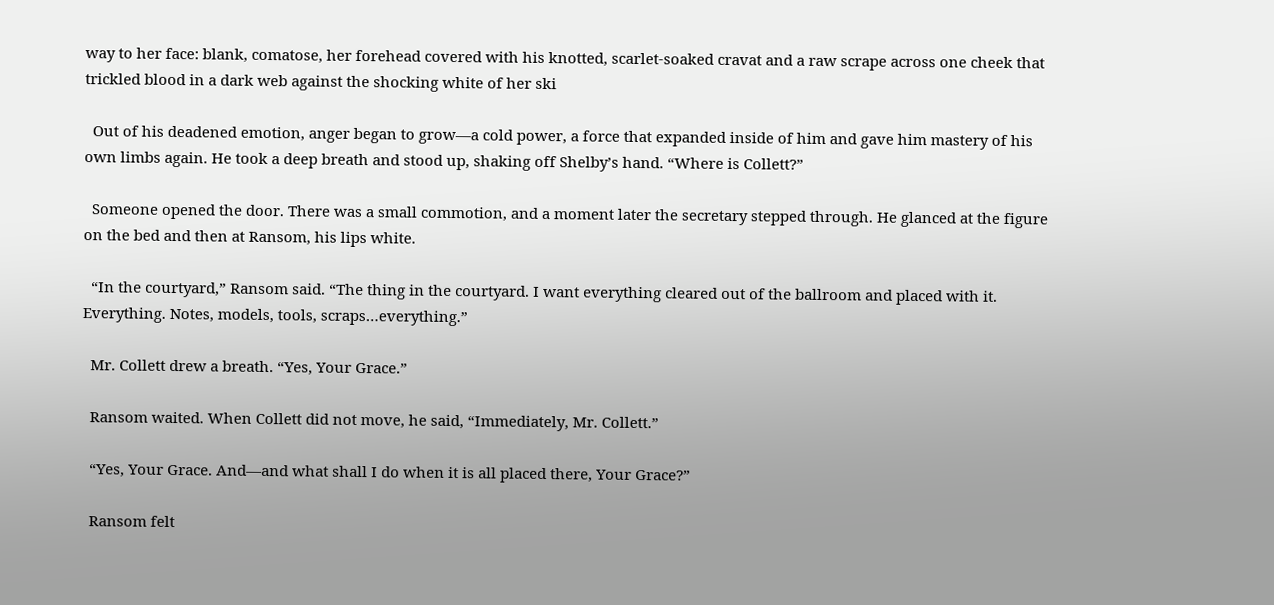way to her face: blank, comatose, her forehead covered with his knotted, scarlet-soaked cravat and a raw scrape across one cheek that trickled blood in a dark web against the shocking white of her ski

  Out of his deadened emotion, anger began to grow—a cold power, a force that expanded inside of him and gave him mastery of his own limbs again. He took a deep breath and stood up, shaking off Shelby’s hand. “Where is Collett?”

  Someone opened the door. There was a small commotion, and a moment later the secretary stepped through. He glanced at the figure on the bed and then at Ransom, his lips white.

  “In the courtyard,” Ransom said. “The thing in the courtyard. I want everything cleared out of the ballroom and placed with it. Everything. Notes, models, tools, scraps…everything.”

  Mr. Collett drew a breath. “Yes, Your Grace.”

  Ransom waited. When Collett did not move, he said, “Immediately, Mr. Collett.”

  “Yes, Your Grace. And—and what shall I do when it is all placed there, Your Grace?”

  Ransom felt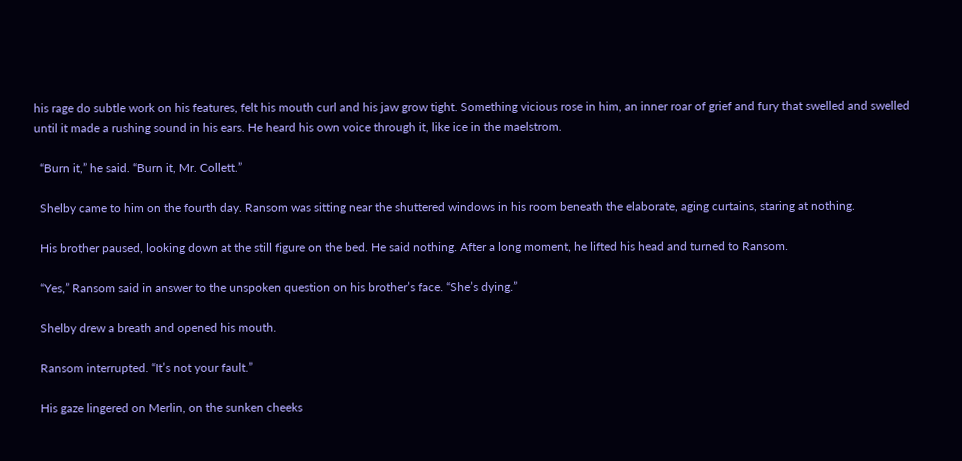his rage do subtle work on his features, felt his mouth curl and his jaw grow tight. Something vicious rose in him, an inner roar of grief and fury that swelled and swelled until it made a rushing sound in his ears. He heard his own voice through it, like ice in the maelstrom.

  “Burn it,” he said. “Burn it, Mr. Collett.”

  Shelby came to him on the fourth day. Ransom was sitting near the shuttered windows in his room beneath the elaborate, aging curtains, staring at nothing.

  His brother paused, looking down at the still figure on the bed. He said nothing. After a long moment, he lifted his head and turned to Ransom.

  “Yes,” Ransom said in answer to the unspoken question on his brother’s face. “She’s dying.”

  Shelby drew a breath and opened his mouth.

  Ransom interrupted. “It’s not your fault.”

  His gaze lingered on Merlin, on the sunken cheeks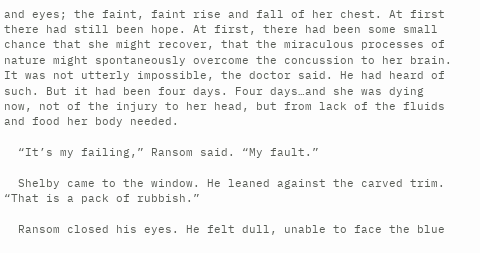and eyes; the faint, faint rise and fall of her chest. At first there had still been hope. At first, there had been some small chance that she might recover, that the miraculous processes of nature might spontaneously overcome the concussion to her brain. It was not utterly impossible, the doctor said. He had heard of such. But it had been four days. Four days…and she was dying now, not of the injury to her head, but from lack of the fluids and food her body needed.

  “It’s my failing,” Ransom said. “My fault.”

  Shelby came to the window. He leaned against the carved trim. “That is a pack of rubbish.”

  Ransom closed his eyes. He felt dull, unable to face the blue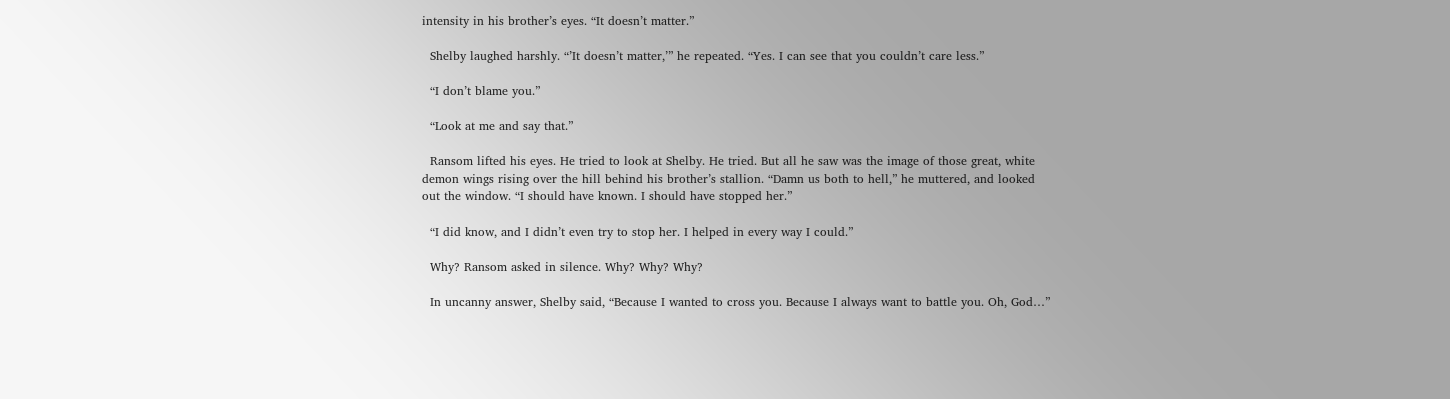intensity in his brother’s eyes. “It doesn’t matter.”

  Shelby laughed harshly. “’It doesn’t matter,’” he repeated. “Yes. I can see that you couldn’t care less.”

  “I don’t blame you.”

  “Look at me and say that.”

  Ransom lifted his eyes. He tried to look at Shelby. He tried. But all he saw was the image of those great, white demon wings rising over the hill behind his brother’s stallion. “Damn us both to hell,” he muttered, and looked out the window. “I should have known. I should have stopped her.”

  “I did know, and I didn’t even try to stop her. I helped in every way I could.”

  Why? Ransom asked in silence. Why? Why? Why?

  In uncanny answer, Shelby said, “Because I wanted to cross you. Because I always want to battle you. Oh, God…”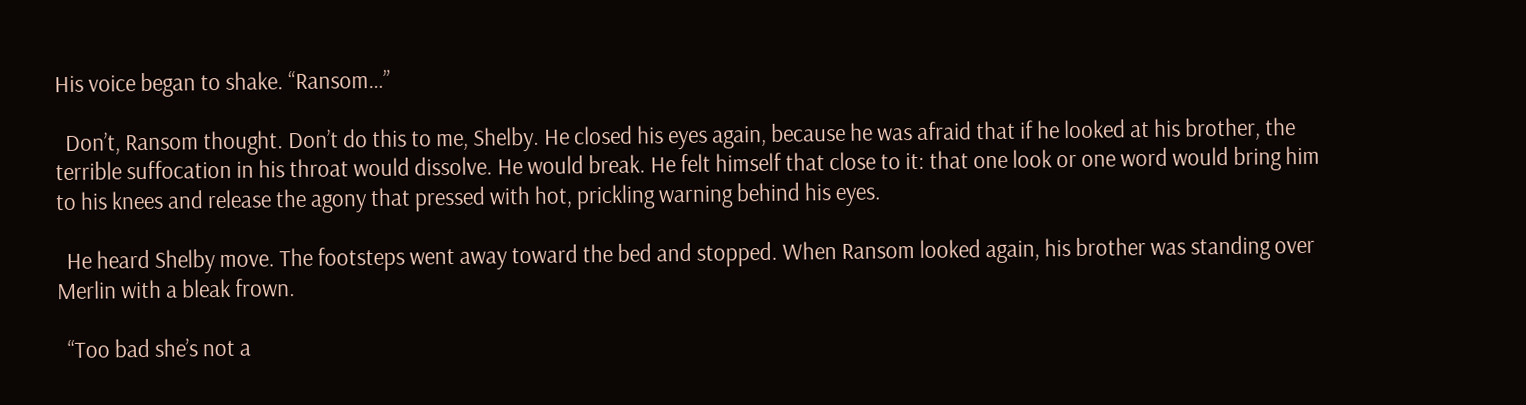His voice began to shake. “Ransom…”

  Don’t, Ransom thought. Don’t do this to me, Shelby. He closed his eyes again, because he was afraid that if he looked at his brother, the terrible suffocation in his throat would dissolve. He would break. He felt himself that close to it: that one look or one word would bring him to his knees and release the agony that pressed with hot, prickling warning behind his eyes.

  He heard Shelby move. The footsteps went away toward the bed and stopped. When Ransom looked again, his brother was standing over Merlin with a bleak frown.

  “Too bad she’s not a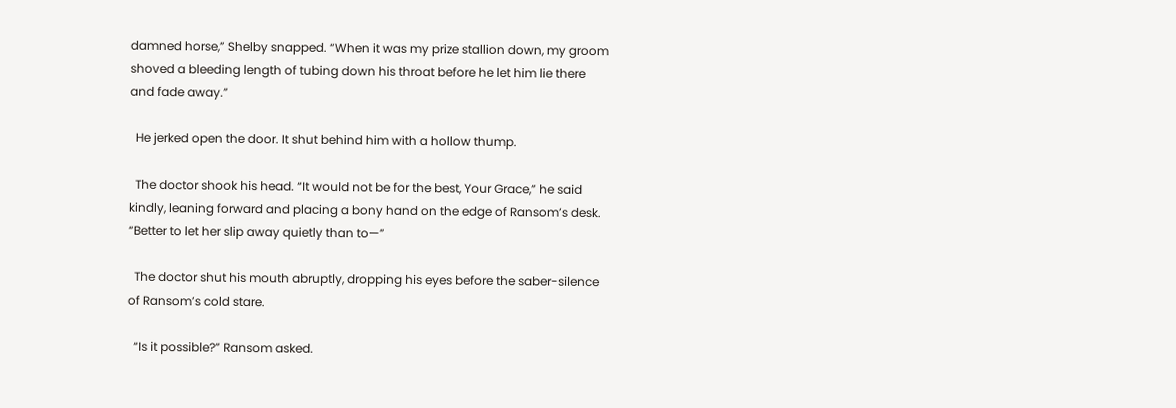damned horse,” Shelby snapped. “When it was my prize stallion down, my groom shoved a bleeding length of tubing down his throat before he let him lie there and fade away.”

  He jerked open the door. It shut behind him with a hollow thump.

  The doctor shook his head. “It would not be for the best, Your Grace,” he said kindly, leaning forward and placing a bony hand on the edge of Ransom’s desk. “Better to let her slip away quietly than to—”

  The doctor shut his mouth abruptly, dropping his eyes before the saber-silence of Ransom’s cold stare.

  “Is it possible?” Ransom asked.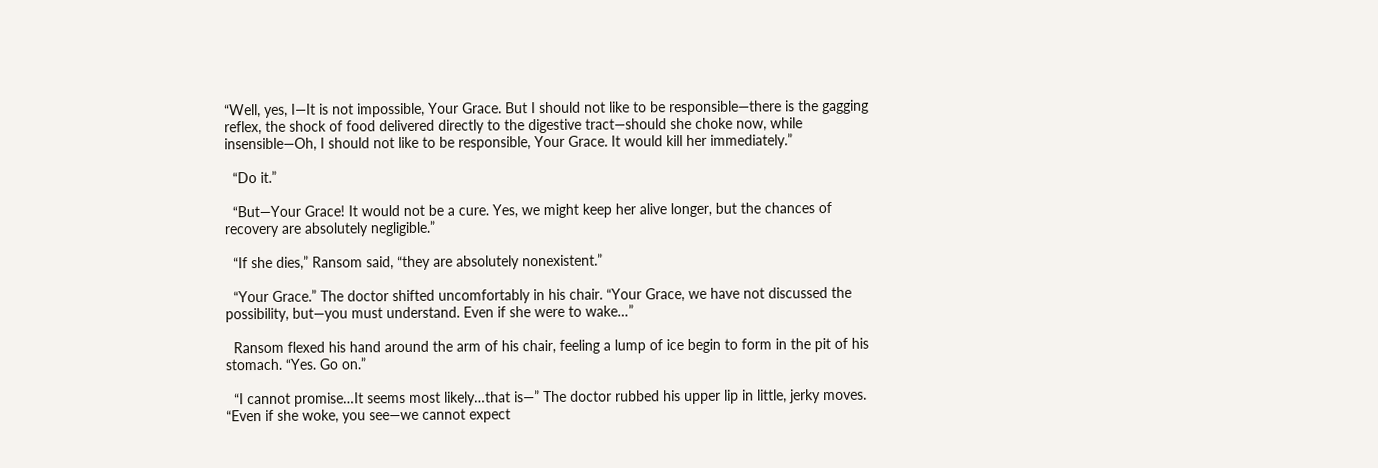“Well, yes, I—It is not impossible, Your Grace. But I should not like to be responsible—there is the gagging reflex, the shock of food delivered directly to the digestive tract—should she choke now, while insensible—Oh, I should not like to be responsible, Your Grace. It would kill her immediately.”

  “Do it.”

  “But—Your Grace! It would not be a cure. Yes, we might keep her alive longer, but the chances of recovery are absolutely negligible.”

  “If she dies,” Ransom said, “they are absolutely nonexistent.”

  “Your Grace.” The doctor shifted uncomfortably in his chair. “Your Grace, we have not discussed the possibility, but—you must understand. Even if she were to wake…”

  Ransom flexed his hand around the arm of his chair, feeling a lump of ice begin to form in the pit of his stomach. “Yes. Go on.”

  “I cannot promise…It seems most likely…that is—” The doctor rubbed his upper lip in little, jerky moves. “Even if she woke, you see—we cannot expect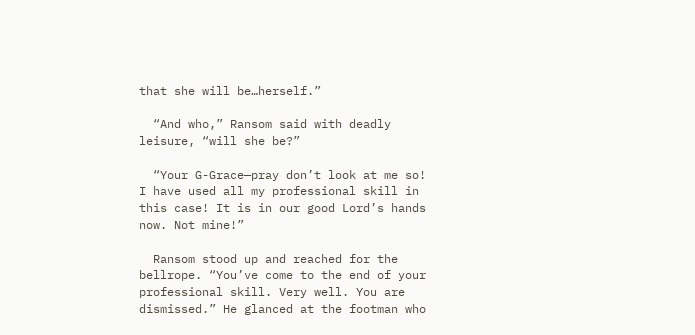that she will be…herself.”

  “And who,” Ransom said with deadly leisure, “will she be?”

  “Your G-Grace—pray don’t look at me so! I have used all my professional skill in this case! It is in our good Lord’s hands now. Not mine!”

  Ransom stood up and reached for the bellrope. “You’ve come to the end of your professional skill. Very well. You are dismissed.” He glanced at the footman who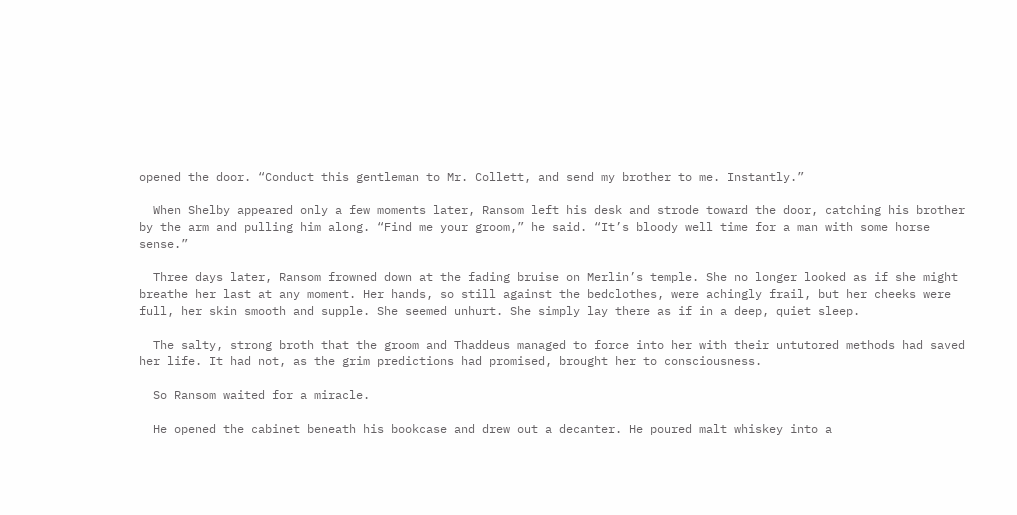opened the door. “Conduct this gentleman to Mr. Collett, and send my brother to me. Instantly.”

  When Shelby appeared only a few moments later, Ransom left his desk and strode toward the door, catching his brother by the arm and pulling him along. “Find me your groom,” he said. “It’s bloody well time for a man with some horse sense.”

  Three days later, Ransom frowned down at the fading bruise on Merlin’s temple. She no longer looked as if she might breathe her last at any moment. Her hands, so still against the bedclothes, were achingly frail, but her cheeks were full, her skin smooth and supple. She seemed unhurt. She simply lay there as if in a deep, quiet sleep.

  The salty, strong broth that the groom and Thaddeus managed to force into her with their untutored methods had saved her life. It had not, as the grim predictions had promised, brought her to consciousness.

  So Ransom waited for a miracle.

  He opened the cabinet beneath his bookcase and drew out a decanter. He poured malt whiskey into a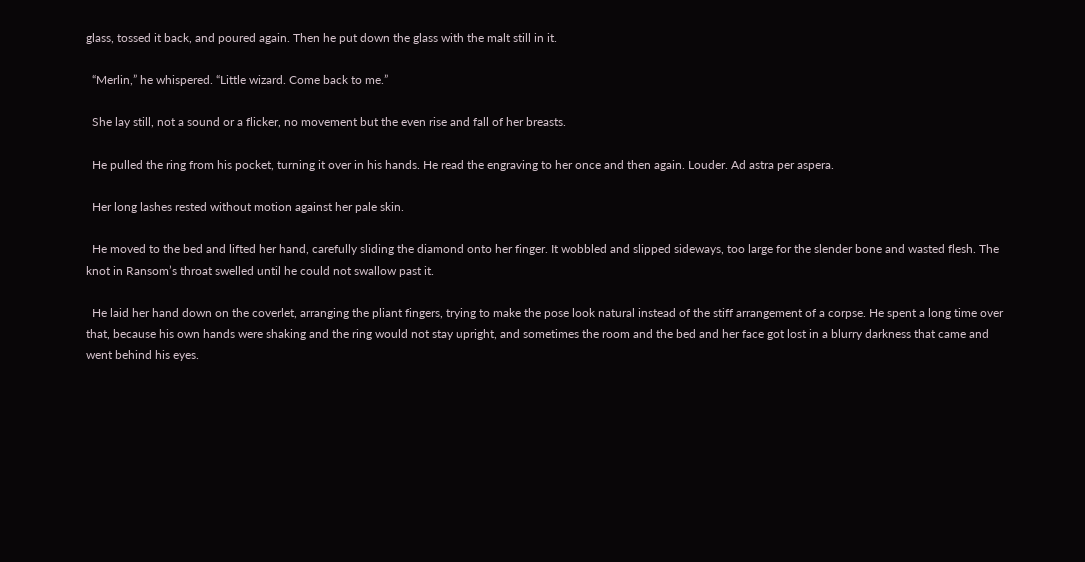glass, tossed it back, and poured again. Then he put down the glass with the malt still in it.

  “Merlin,” he whispered. “Little wizard. Come back to me.”

  She lay still, not a sound or a flicker, no movement but the even rise and fall of her breasts.

  He pulled the ring from his pocket, turning it over in his hands. He read the engraving to her once and then again. Louder. Ad astra per aspera.

  Her long lashes rested without motion against her pale skin.

  He moved to the bed and lifted her hand, carefully sliding the diamond onto her finger. It wobbled and slipped sideways, too large for the slender bone and wasted flesh. The knot in Ransom’s throat swelled until he could not swallow past it.

  He laid her hand down on the coverlet, arranging the pliant fingers, trying to make the pose look natural instead of the stiff arrangement of a corpse. He spent a long time over that, because his own hands were shaking and the ring would not stay upright, and sometimes the room and the bed and her face got lost in a blurry darkness that came and went behind his eyes.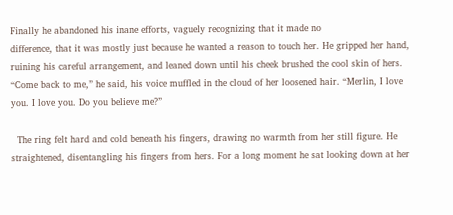Finally he abandoned his inane efforts, vaguely recognizing that it made no
difference, that it was mostly just because he wanted a reason to touch her. He gripped her hand, ruining his careful arrangement, and leaned down until his cheek brushed the cool skin of hers. “Come back to me,” he said, his voice muffled in the cloud of her loosened hair. “Merlin, I love you. I love you. Do you believe me?”

  The ring felt hard and cold beneath his fingers, drawing no warmth from her still figure. He straightened, disentangling his fingers from hers. For a long moment he sat looking down at her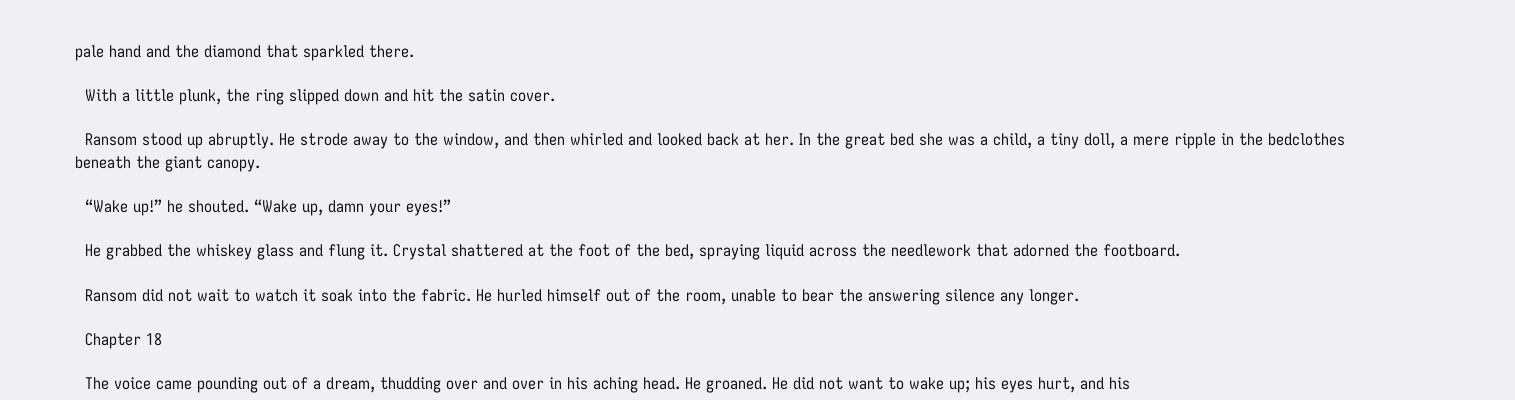pale hand and the diamond that sparkled there.

  With a little plunk, the ring slipped down and hit the satin cover.

  Ransom stood up abruptly. He strode away to the window, and then whirled and looked back at her. In the great bed she was a child, a tiny doll, a mere ripple in the bedclothes beneath the giant canopy.

  “Wake up!” he shouted. “Wake up, damn your eyes!”

  He grabbed the whiskey glass and flung it. Crystal shattered at the foot of the bed, spraying liquid across the needlework that adorned the footboard.

  Ransom did not wait to watch it soak into the fabric. He hurled himself out of the room, unable to bear the answering silence any longer.

  Chapter 18

  The voice came pounding out of a dream, thudding over and over in his aching head. He groaned. He did not want to wake up; his eyes hurt, and his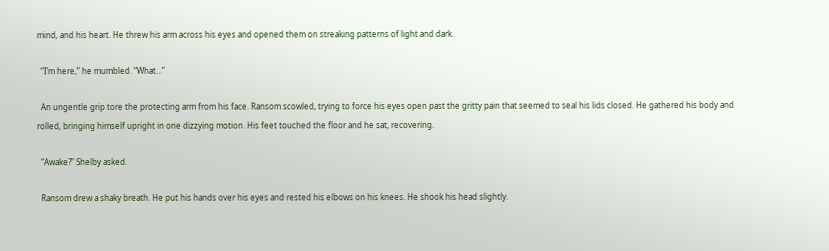mind, and his heart. He threw his arm across his eyes and opened them on streaking patterns of light and dark.

  “I’m here,” he mumbled. “What…”

  An ungentle grip tore the protecting arm from his face. Ransom scowled, trying to force his eyes open past the gritty pain that seemed to seal his lids closed. He gathered his body and rolled, bringing himself upright in one dizzying motion. His feet touched the floor and he sat, recovering.

  “Awake?” Shelby asked.

  Ransom drew a shaky breath. He put his hands over his eyes and rested his elbows on his knees. He shook his head slightly.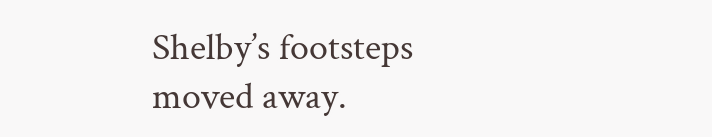Shelby’s footsteps moved away.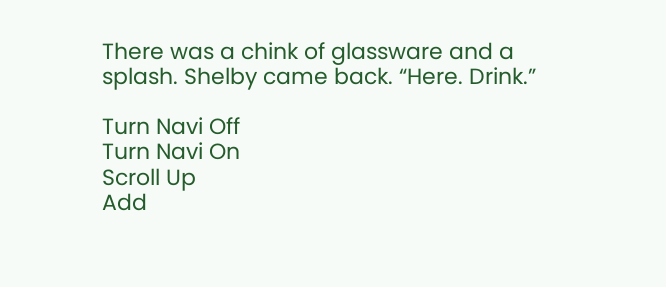There was a chink of glassware and a splash. Shelby came back. “Here. Drink.”

Turn Navi Off
Turn Navi On
Scroll Up
Add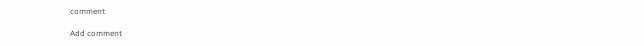comment

Add comment